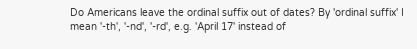Do Americans leave the ordinal suffix out of dates? By 'ordinal suffix' I mean '-th', '-nd', '-rd', e.g. 'April 17' instead of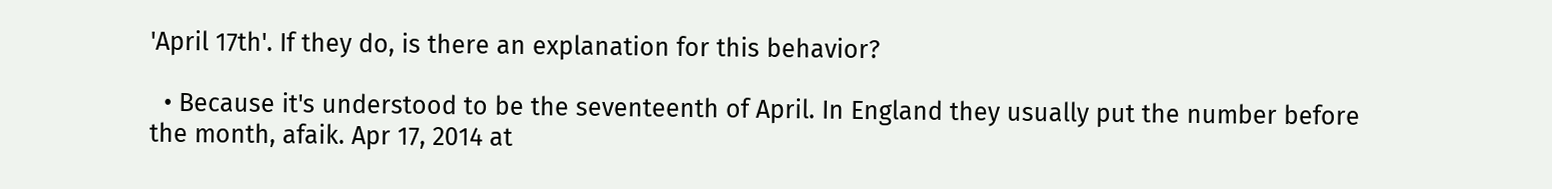'April 17th'. If they do, is there an explanation for this behavior?

  • Because it's understood to be the seventeenth of April. In England they usually put the number before the month, afaik. Apr 17, 2014 at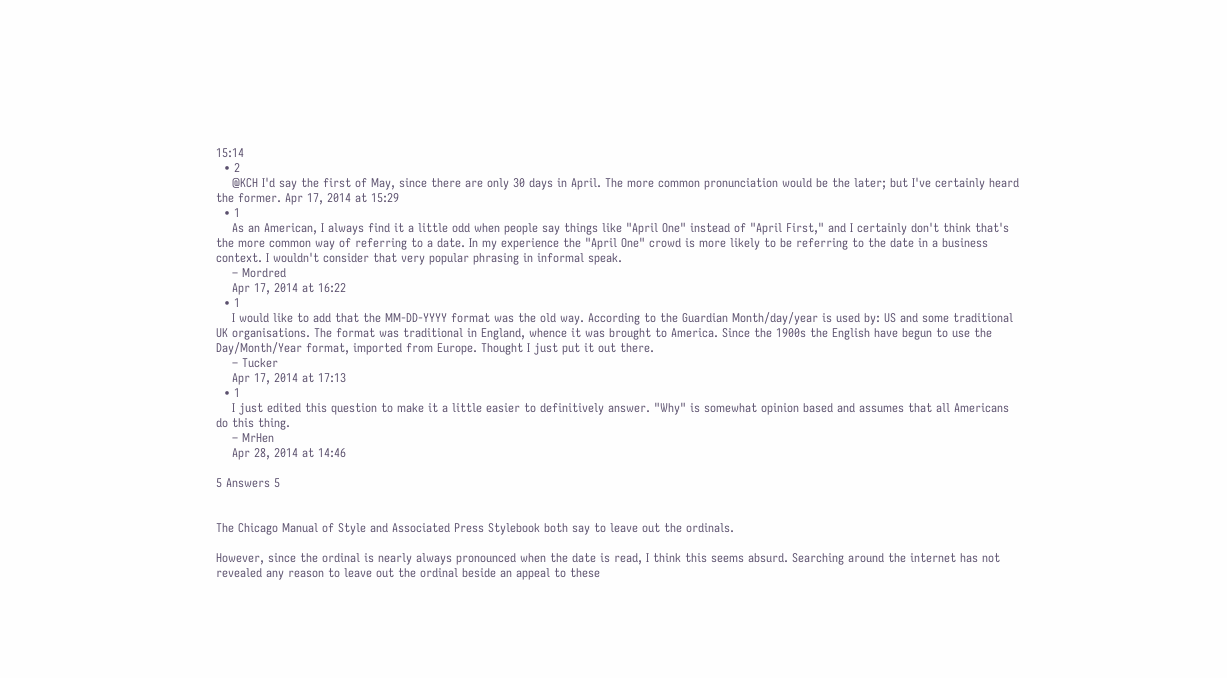15:14
  • 2
    @KCH I'd say the first of May, since there are only 30 days in April. The more common pronunciation would be the later; but I've certainly heard the former. Apr 17, 2014 at 15:29
  • 1
    As an American, I always find it a little odd when people say things like "April One" instead of "April First," and I certainly don't think that's the more common way of referring to a date. In my experience the "April One" crowd is more likely to be referring to the date in a business context. I wouldn't consider that very popular phrasing in informal speak.
    – Mordred
    Apr 17, 2014 at 16:22
  • 1
    I would like to add that the MM-DD-YYYY format was the old way. According to the Guardian Month/day/year is used by: US and some traditional UK organisations. The format was traditional in England, whence it was brought to America. Since the 1900s the English have begun to use the Day/Month/Year format, imported from Europe. Thought I just put it out there.
    – Tucker
    Apr 17, 2014 at 17:13
  • 1
    I just edited this question to make it a little easier to definitively answer. "Why" is somewhat opinion based and assumes that all Americans do this thing.
    – MrHen
    Apr 28, 2014 at 14:46

5 Answers 5


The Chicago Manual of Style and Associated Press Stylebook both say to leave out the ordinals.

However, since the ordinal is nearly always pronounced when the date is read, I think this seems absurd. Searching around the internet has not revealed any reason to leave out the ordinal beside an appeal to these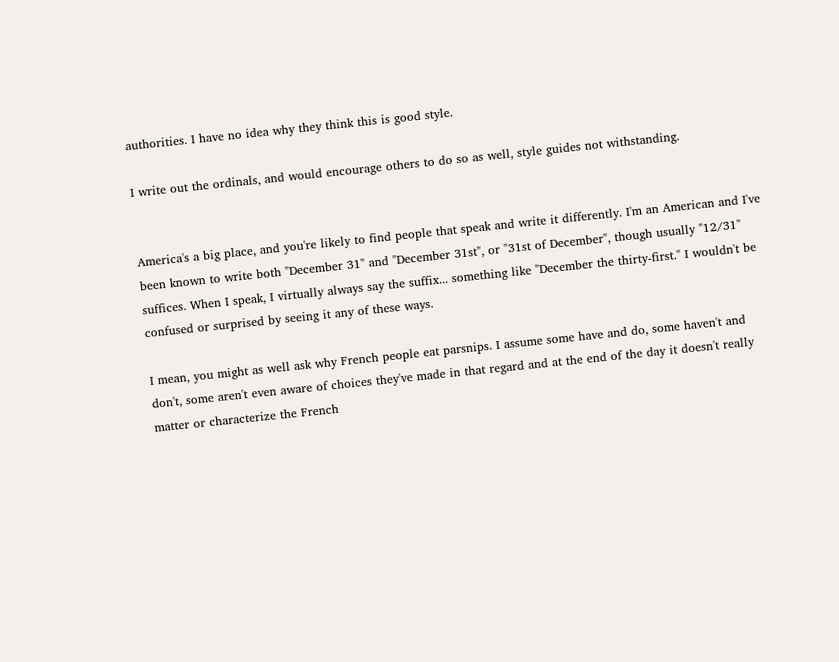authorities. I have no idea why they think this is good style.

I write out the ordinals, and would encourage others to do so as well, style guides not withstanding.


America's a big place, and you're likely to find people that speak and write it differently. I'm an American and I've been known to write both "December 31" and "December 31st", or "31st of December", though usually "12/31" suffices. When I speak, I virtually always say the suffix... something like "December the thirty-first." I wouldn't be confused or surprised by seeing it any of these ways.

I mean, you might as well ask why French people eat parsnips. I assume some have and do, some haven't and don't, some aren't even aware of choices they've made in that regard and at the end of the day it doesn't really matter or characterize the French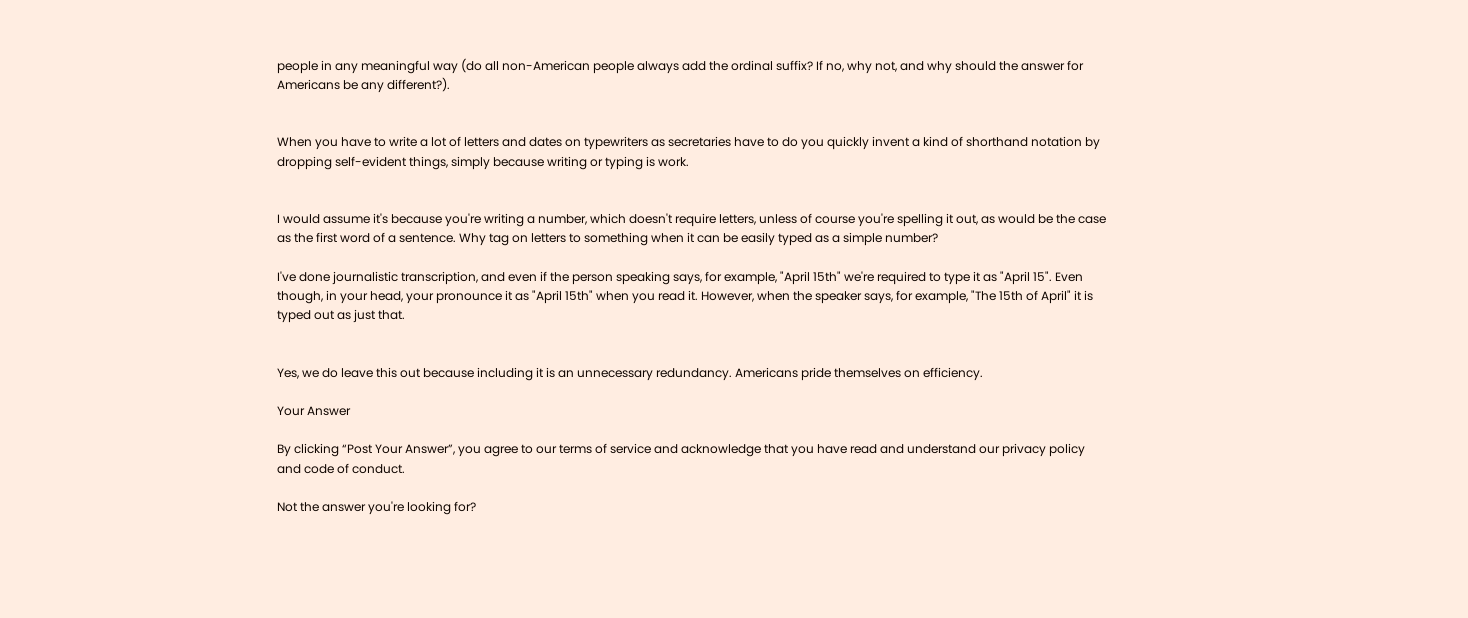people in any meaningful way (do all non-American people always add the ordinal suffix? If no, why not, and why should the answer for Americans be any different?).


When you have to write a lot of letters and dates on typewriters as secretaries have to do you quickly invent a kind of shorthand notation by dropping self-evident things, simply because writing or typing is work.


I would assume it's because you're writing a number, which doesn't require letters, unless of course you're spelling it out, as would be the case as the first word of a sentence. Why tag on letters to something when it can be easily typed as a simple number?

I've done journalistic transcription, and even if the person speaking says, for example, "April 15th" we're required to type it as "April 15". Even though, in your head, your pronounce it as "April 15th" when you read it. However, when the speaker says, for example, "The 15th of April" it is typed out as just that.


Yes, we do leave this out because including it is an unnecessary redundancy. Americans pride themselves on efficiency.

Your Answer

By clicking “Post Your Answer”, you agree to our terms of service and acknowledge that you have read and understand our privacy policy and code of conduct.

Not the answer you're looking for?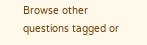Browse other questions tagged or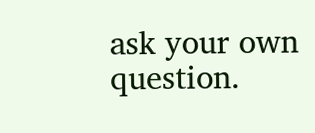ask your own question.